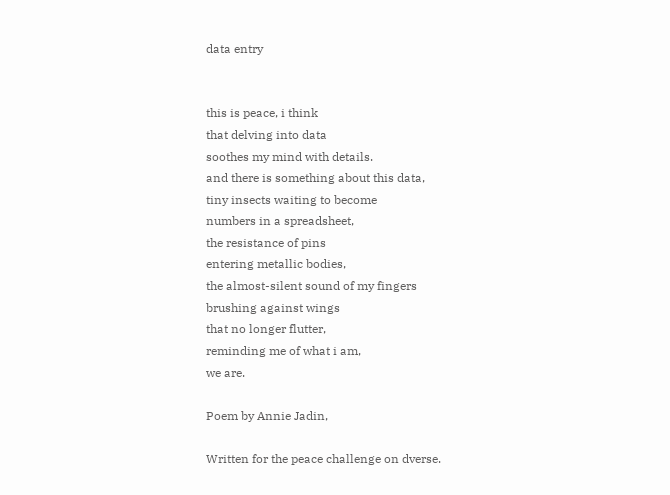data entry


this is peace, i think
that delving into data
soothes my mind with details.
and there is something about this data,
tiny insects waiting to become
numbers in a spreadsheet,
the resistance of pins
entering metallic bodies,
the almost-silent sound of my fingers
brushing against wings
that no longer flutter,
reminding me of what i am,
we are.

Poem by Annie Jadin,

Written for the peace challenge on dverse.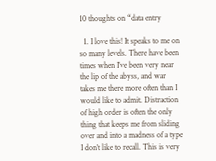10 thoughts on “data entry

  1. I love this! It speaks to me on so many levels. There have been times when I’ve been very near the lip of the abyss, and war takes me there more often than I would like to admit. Distraction of high order is often the only thing that keeps me from sliding over and into a madness of a type I don’t like to recall. This is very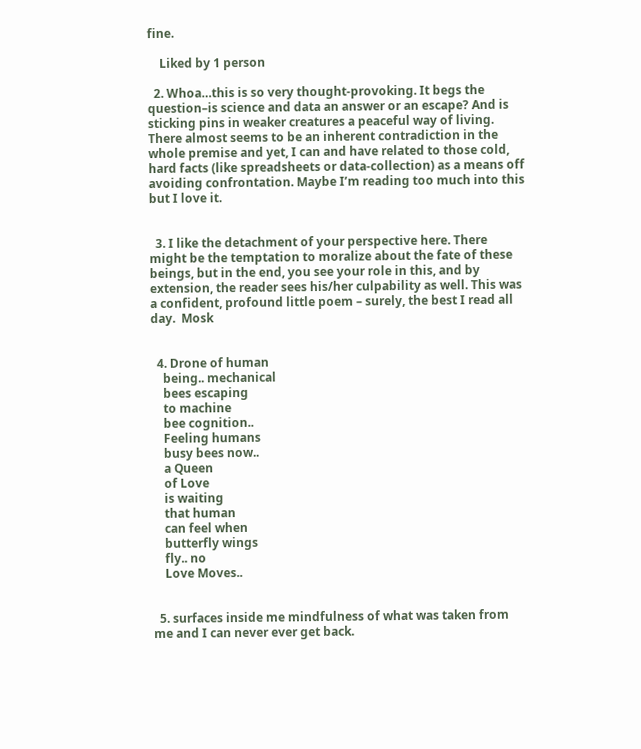fine.

    Liked by 1 person

  2. Whoa…this is so very thought-provoking. It begs the question–is science and data an answer or an escape? And is sticking pins in weaker creatures a peaceful way of living. There almost seems to be an inherent contradiction in the whole premise and yet, I can and have related to those cold, hard facts (like spreadsheets or data-collection) as a means off avoiding confrontation. Maybe I’m reading too much into this but I love it.


  3. I like the detachment of your perspective here. There might be the temptation to moralize about the fate of these beings, but in the end, you see your role in this, and by extension, the reader sees his/her culpability as well. This was a confident, profound little poem – surely, the best I read all day.  Mosk


  4. Drone of human
    being.. mechanical
    bees escaping
    to machine
    bee cognition..
    Feeling humans
    busy bees now..
    a Queen
    of Love
    is waiting
    that human
    can feel when
    butterfly wings
    fly.. no
    Love Moves..


  5. surfaces inside me mindfulness of what was taken from me and I can never ever get back.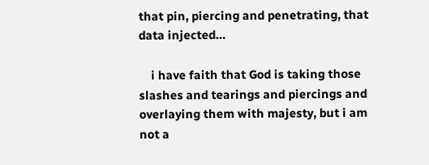that pin, piercing and penetrating, that data injected…

    i have faith that God is taking those slashes and tearings and piercings and overlaying them with majesty, but i am not a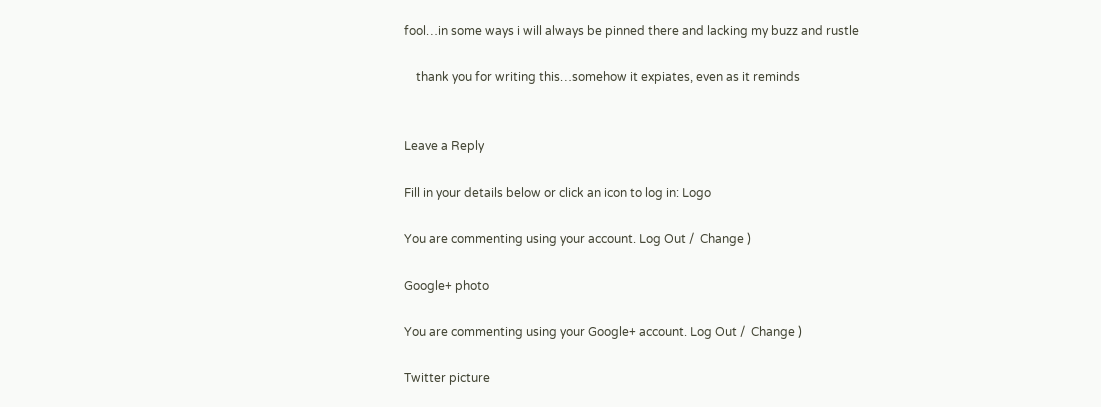fool…in some ways i will always be pinned there and lacking my buzz and rustle

    thank you for writing this…somehow it expiates, even as it reminds


Leave a Reply

Fill in your details below or click an icon to log in: Logo

You are commenting using your account. Log Out /  Change )

Google+ photo

You are commenting using your Google+ account. Log Out /  Change )

Twitter picture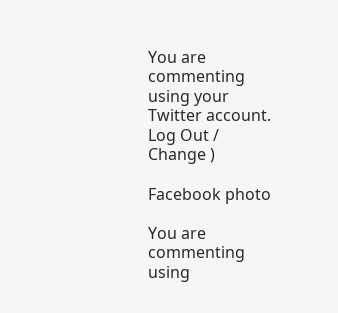You are commenting using your Twitter account. Log Out /  Change )

Facebook photo

You are commenting using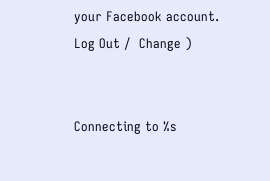your Facebook account. Log Out /  Change )


Connecting to %s